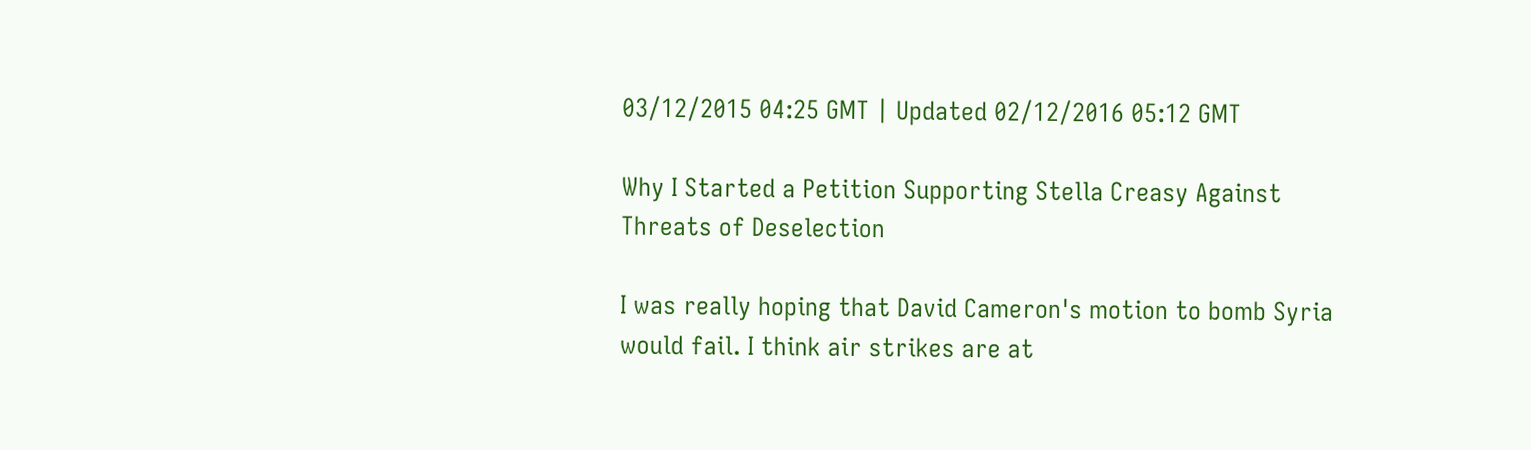03/12/2015 04:25 GMT | Updated 02/12/2016 05:12 GMT

Why I Started a Petition Supporting Stella Creasy Against Threats of Deselection

I was really hoping that David Cameron's motion to bomb Syria would fail. I think air strikes are at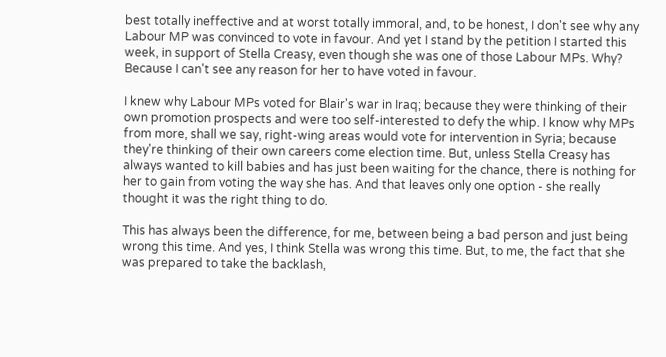best totally ineffective and at worst totally immoral, and, to be honest, I don't see why any Labour MP was convinced to vote in favour. And yet I stand by the petition I started this week, in support of Stella Creasy, even though she was one of those Labour MPs. Why? Because I can't see any reason for her to have voted in favour.

I knew why Labour MPs voted for Blair's war in Iraq; because they were thinking of their own promotion prospects and were too self-interested to defy the whip. I know why MPs from more, shall we say, right-wing areas would vote for intervention in Syria; because they're thinking of their own careers come election time. But, unless Stella Creasy has always wanted to kill babies and has just been waiting for the chance, there is nothing for her to gain from voting the way she has. And that leaves only one option - she really thought it was the right thing to do.

This has always been the difference, for me, between being a bad person and just being wrong this time. And yes, I think Stella was wrong this time. But, to me, the fact that she was prepared to take the backlash,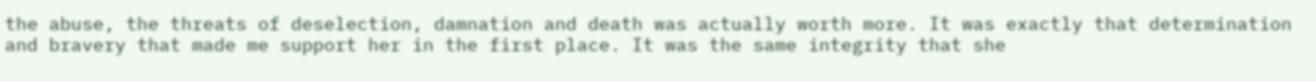the abuse, the threats of deselection, damnation and death was actually worth more. It was exactly that determination and bravery that made me support her in the first place. It was the same integrity that she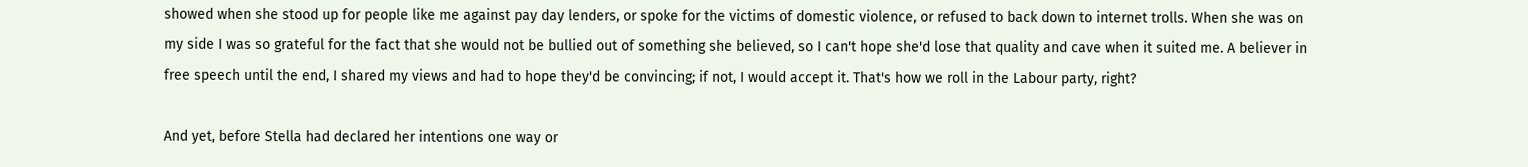showed when she stood up for people like me against pay day lenders, or spoke for the victims of domestic violence, or refused to back down to internet trolls. When she was on my side I was so grateful for the fact that she would not be bullied out of something she believed, so I can't hope she'd lose that quality and cave when it suited me. A believer in free speech until the end, I shared my views and had to hope they'd be convincing; if not, I would accept it. That's how we roll in the Labour party, right?

And yet, before Stella had declared her intentions one way or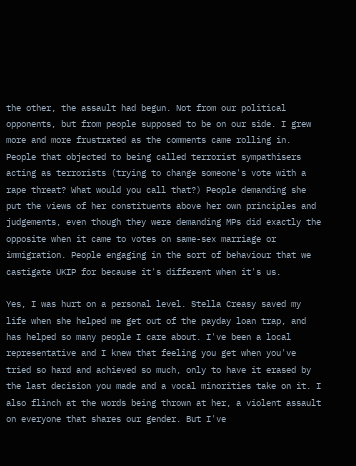the other, the assault had begun. Not from our political opponents, but from people supposed to be on our side. I grew more and more frustrated as the comments came rolling in. People that objected to being called terrorist sympathisers acting as terrorists (trying to change someone's vote with a rape threat? What would you call that?) People demanding she put the views of her constituents above her own principles and judgements, even though they were demanding MPs did exactly the opposite when it came to votes on same-sex marriage or immigration. People engaging in the sort of behaviour that we castigate UKIP for because it's different when it's us.

Yes, I was hurt on a personal level. Stella Creasy saved my life when she helped me get out of the payday loan trap, and has helped so many people I care about. I've been a local representative and I knew that feeling you get when you've tried so hard and achieved so much, only to have it erased by the last decision you made and a vocal minorities take on it. I also flinch at the words being thrown at her, a violent assault on everyone that shares our gender. But I've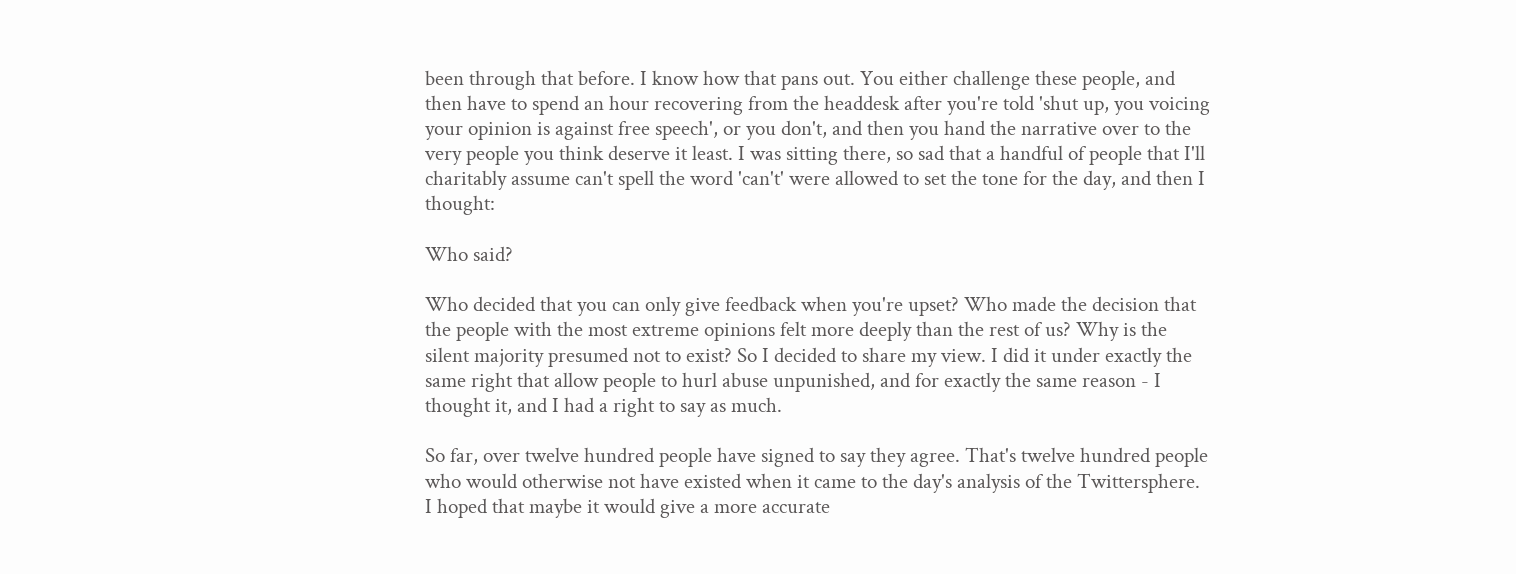been through that before. I know how that pans out. You either challenge these people, and then have to spend an hour recovering from the headdesk after you're told 'shut up, you voicing your opinion is against free speech', or you don't, and then you hand the narrative over to the very people you think deserve it least. I was sitting there, so sad that a handful of people that I'll charitably assume can't spell the word 'can't' were allowed to set the tone for the day, and then I thought:

Who said?

Who decided that you can only give feedback when you're upset? Who made the decision that the people with the most extreme opinions felt more deeply than the rest of us? Why is the silent majority presumed not to exist? So I decided to share my view. I did it under exactly the same right that allow people to hurl abuse unpunished, and for exactly the same reason - I thought it, and I had a right to say as much.

So far, over twelve hundred people have signed to say they agree. That's twelve hundred people who would otherwise not have existed when it came to the day's analysis of the Twittersphere. I hoped that maybe it would give a more accurate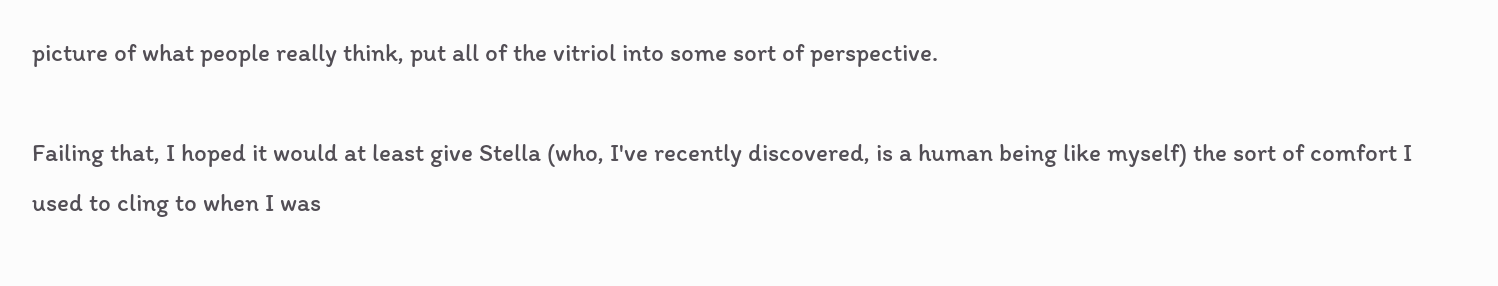picture of what people really think, put all of the vitriol into some sort of perspective.

Failing that, I hoped it would at least give Stella (who, I've recently discovered, is a human being like myself) the sort of comfort I used to cling to when I was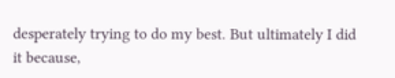desperately trying to do my best. But ultimately I did it because,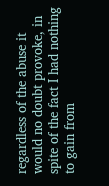regardless of the abuse it would no doubt provoke, in spite of the fact I had nothing to gain from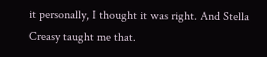it personally, I thought it was right. And Stella Creasy taught me that.